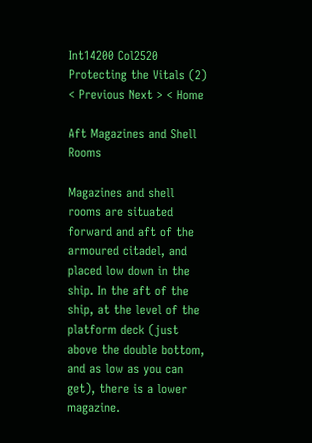Int14200 Col2520
Protecting the Vitals (2)
< Previous Next > < Home

Aft Magazines and Shell Rooms

Magazines and shell rooms are situated forward and aft of the armoured citadel, and placed low down in the ship. In the aft of the ship, at the level of the platform deck (just above the double bottom, and as low as you can get), there is a lower magazine.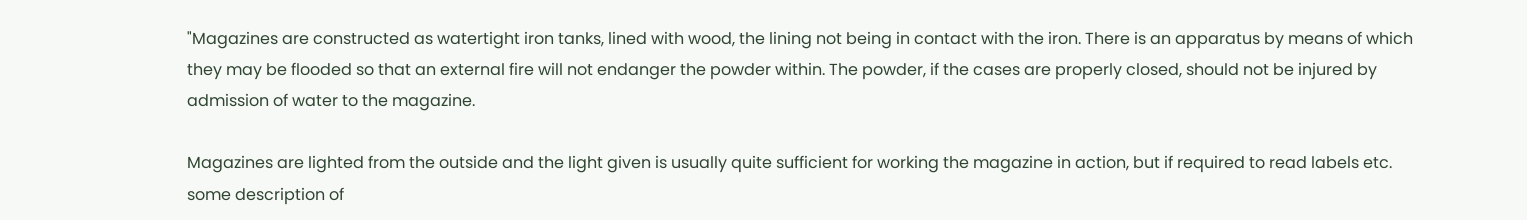"Magazines are constructed as watertight iron tanks, lined with wood, the lining not being in contact with the iron. There is an apparatus by means of which they may be flooded so that an external fire will not endanger the powder within. The powder, if the cases are properly closed, should not be injured by admission of water to the magazine.

Magazines are lighted from the outside and the light given is usually quite sufficient for working the magazine in action, but if required to read labels etc. some description of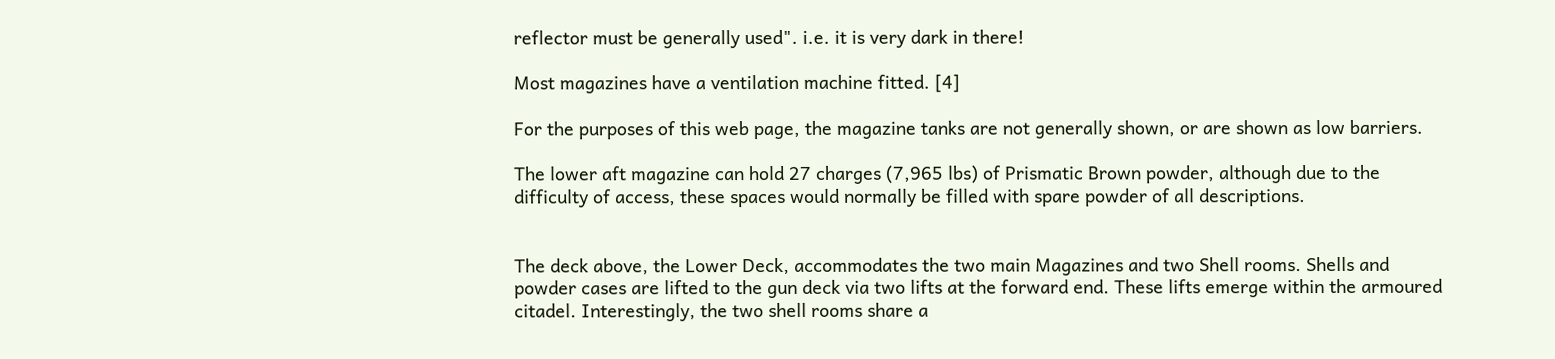reflector must be generally used". i.e. it is very dark in there!

Most magazines have a ventilation machine fitted. [4]

For the purposes of this web page, the magazine tanks are not generally shown, or are shown as low barriers.

The lower aft magazine can hold 27 charges (7,965 lbs) of Prismatic Brown powder, although due to the difficulty of access, these spaces would normally be filled with spare powder of all descriptions.


The deck above, the Lower Deck, accommodates the two main Magazines and two Shell rooms. Shells and powder cases are lifted to the gun deck via two lifts at the forward end. These lifts emerge within the armoured citadel. Interestingly, the two shell rooms share a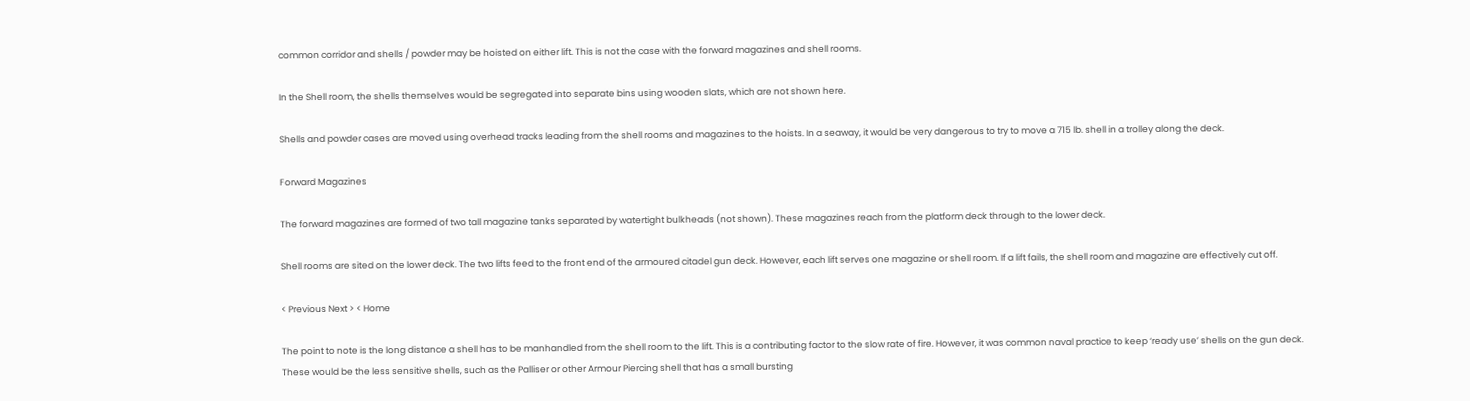common corridor and shells / powder may be hoisted on either lift. This is not the case with the forward magazines and shell rooms.

In the Shell room, the shells themselves would be segregated into separate bins using wooden slats, which are not shown here.

Shells and powder cases are moved using overhead tracks leading from the shell rooms and magazines to the hoists. In a seaway, it would be very dangerous to try to move a 715 lb. shell in a trolley along the deck.

Forward Magazines

The forward magazines are formed of two tall magazine tanks separated by watertight bulkheads (not shown). These magazines reach from the platform deck through to the lower deck.

Shell rooms are sited on the lower deck. The two lifts feed to the front end of the armoured citadel gun deck. However, each lift serves one magazine or shell room. If a lift fails, the shell room and magazine are effectively cut off.

< Previous Next > < Home

The point to note is the long distance a shell has to be manhandled from the shell room to the lift. This is a contributing factor to the slow rate of fire. However, it was common naval practice to keep ‘ready use’ shells on the gun deck. These would be the less sensitive shells, such as the Palliser or other Armour Piercing shell that has a small bursting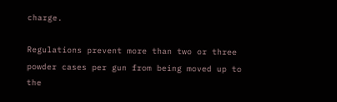charge.

Regulations prevent more than two or three powder cases per gun from being moved up to the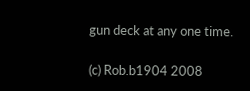gun deck at any one time.

(c) Rob.b1904 2008